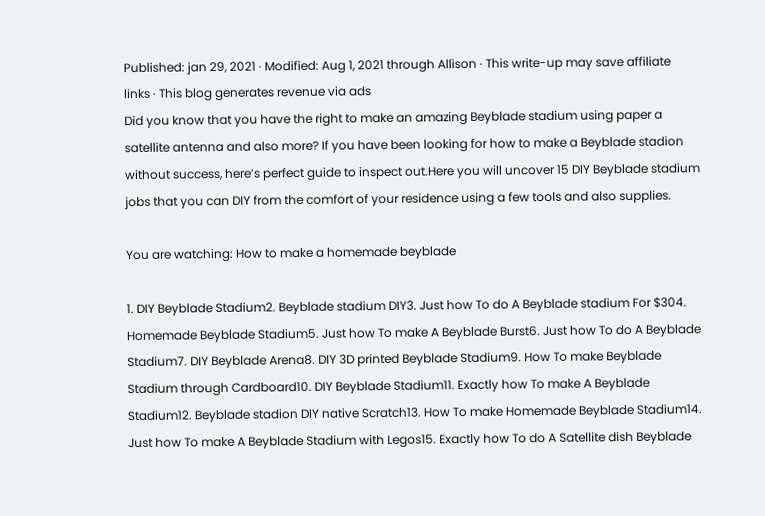Published: jan 29, 2021 · Modified: Aug 1, 2021 through Allison · This write-up may save affiliate links · This blog generates revenue via ads
Did you know that you have the right to make an amazing Beyblade stadium using paper a satellite antenna and also more? If you have been looking for how to make a Beyblade stadion without success, here’s perfect guide to inspect out.Here you will uncover 15 DIY Beyblade stadium jobs that you can DIY from the comfort of your residence using a few tools and also supplies.

You are watching: How to make a homemade beyblade

1. DIY Beyblade Stadium2. Beyblade stadium DIY3. Just how To do A Beyblade stadium For $304. Homemade Beyblade Stadium5. Just how To make A Beyblade Burst6. Just how To do A Beyblade Stadium7. DIY Beyblade Arena8. DIY 3D printed Beyblade Stadium9. How To make Beyblade Stadium through Cardboard10. DIY Beyblade Stadium11. Exactly how To make A Beyblade Stadium12. Beyblade stadion DIY native Scratch13. How To make Homemade Beyblade Stadium14. Just how To make A Beyblade Stadium with Legos15. Exactly how To do A Satellite dish Beyblade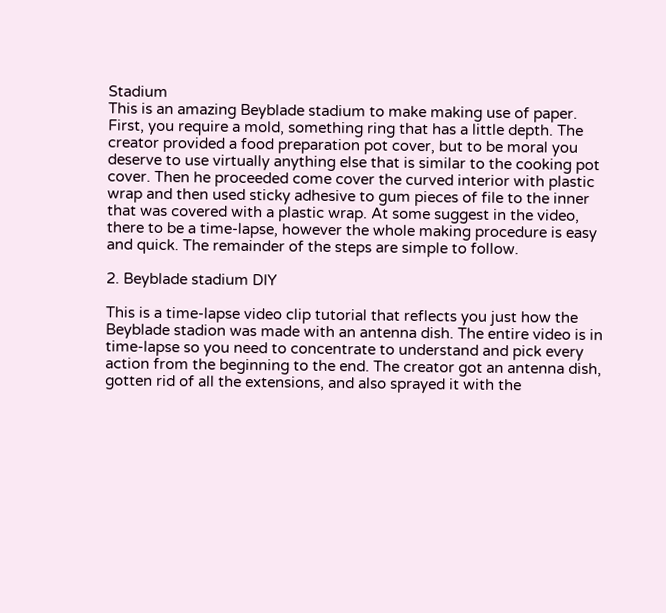Stadium
This is an amazing Beyblade stadium to make making use of paper. First, you require a mold, something ring that has a little depth. The creator provided a food preparation pot cover, but to be moral you deserve to use virtually anything else that is similar to the cooking pot cover. Then he proceeded come cover the curved interior with plastic wrap and then used sticky adhesive to gum pieces of file to the inner that was covered with a plastic wrap. At some suggest in the video, there to be a time-lapse, however the whole making procedure is easy and quick. The remainder of the steps are simple to follow.

2. Beyblade stadium DIY

This is a time-lapse video clip tutorial that reflects you just how the Beyblade stadion was made with an antenna dish. The entire video is in time-lapse so you need to concentrate to understand and pick every action from the beginning to the end. The creator got an antenna dish, gotten rid of all the extensions, and also sprayed it with the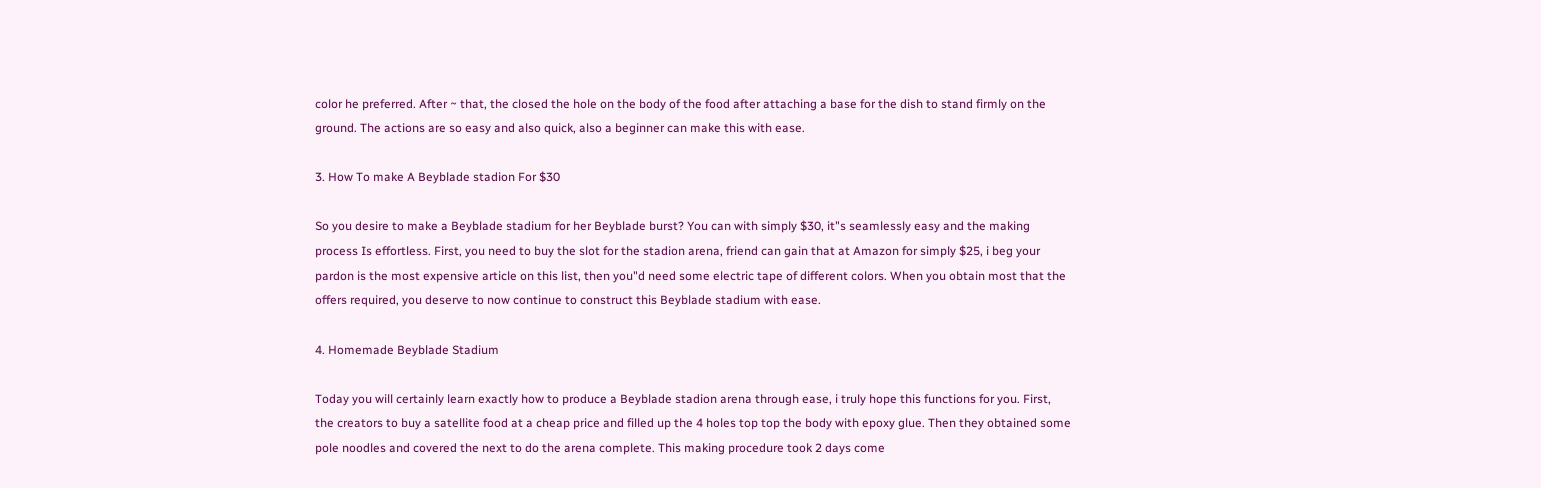color he preferred. After ~ that, the closed the hole on the body of the food after attaching a base for the dish to stand firmly on the ground. The actions are so easy and also quick, also a beginner can make this with ease.

3. How To make A Beyblade stadion For $30

So you desire to make a Beyblade stadium for her Beyblade burst? You can with simply $30, it"s seamlessly easy and the making process Is effortless. First, you need to buy the slot for the stadion arena, friend can gain that at Amazon for simply $25, i beg your pardon is the most expensive article on this list, then you"d need some electric tape of different colors. When you obtain most that the offers required, you deserve to now continue to construct this Beyblade stadium with ease.

4. Homemade Beyblade Stadium

Today you will certainly learn exactly how to produce a Beyblade stadion arena through ease, i truly hope this functions for you. First, the creators to buy a satellite food at a cheap price and filled up the 4 holes top top the body with epoxy glue. Then they obtained some pole noodles and covered the next to do the arena complete. This making procedure took 2 days come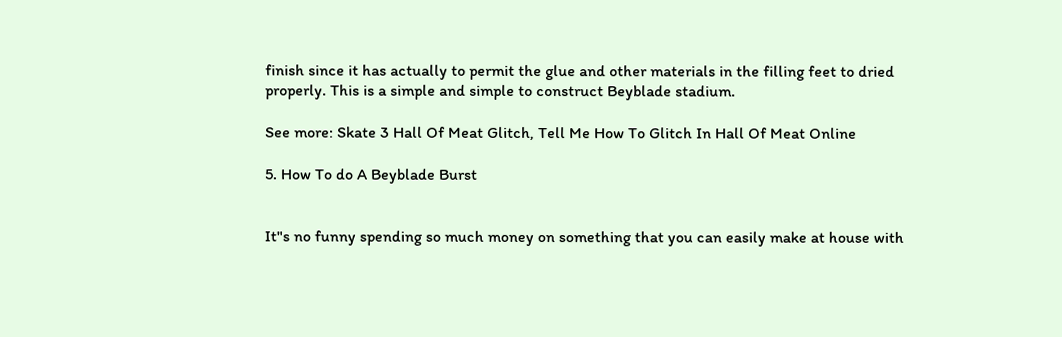finish since it has actually to permit the glue and other materials in the filling feet to dried properly. This is a simple and simple to construct Beyblade stadium.

See more: Skate 3 Hall Of Meat Glitch, Tell Me How To Glitch In Hall Of Meat Online

5. How To do A Beyblade Burst


It"s no funny spending so much money on something that you can easily make at house with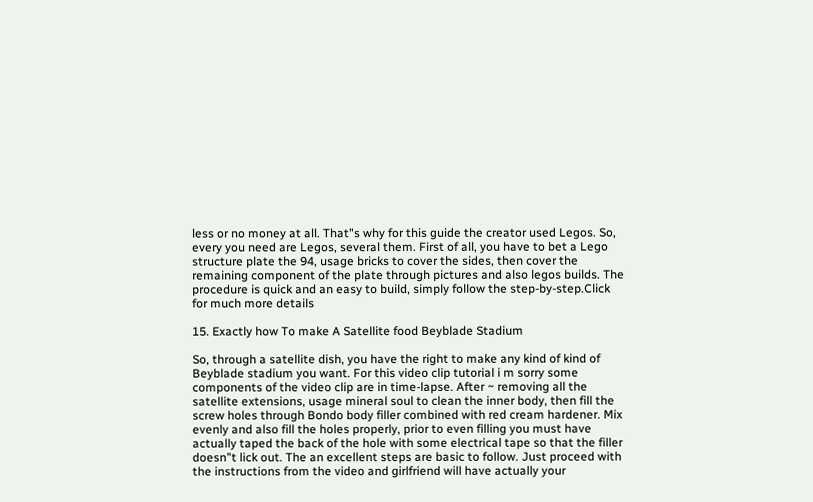less or no money at all. That"s why for this guide the creator used Legos. So, every you need are Legos, several them. First of all, you have to bet a Lego structure plate the 94, usage bricks to cover the sides, then cover the remaining component of the plate through pictures and also legos builds. The procedure is quick and an easy to build, simply follow the step-by-step.Click for much more details

15. Exactly how To make A Satellite food Beyblade Stadium

So, through a satellite dish, you have the right to make any kind of kind of Beyblade stadium you want. For this video clip tutorial i m sorry some components of the video clip are in time-lapse. After ~ removing all the satellite extensions, usage mineral soul to clean the inner body, then fill the screw holes through Bondo body filler combined with red cream hardener. Mix evenly and also fill the holes properly, prior to even filling you must have actually taped the back of the hole with some electrical tape so that the filler doesn"t lick out. The an excellent steps are basic to follow. Just proceed with the instructions from the video and girlfriend will have actually your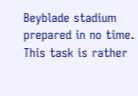Beyblade stadium prepared in no time. This task is rather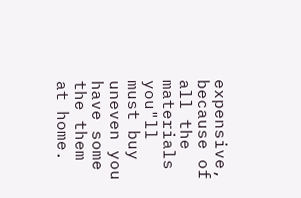expensive, because of all the materials you"ll must buy uneven you have some the them at home.